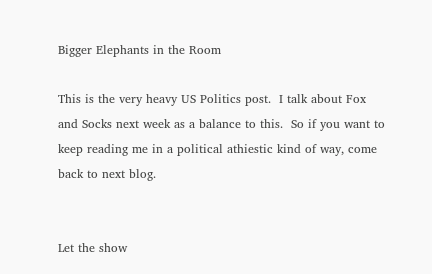Bigger Elephants in the Room

This is the very heavy US Politics post.  I talk about Fox and Socks next week as a balance to this.  So if you want to keep reading me in a political athiestic kind of way, come back to next blog.


Let the show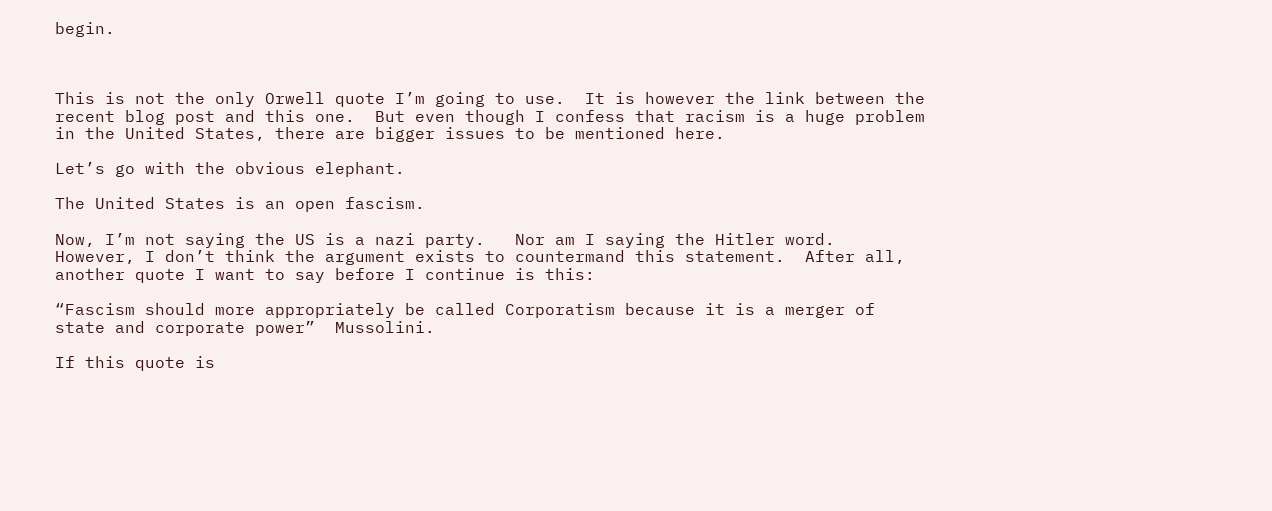begin.



This is not the only Orwell quote I’m going to use.  It is however the link between the recent blog post and this one.  But even though I confess that racism is a huge problem in the United States, there are bigger issues to be mentioned here.

Let’s go with the obvious elephant.

The United States is an open fascism.

Now, I’m not saying the US is a nazi party.   Nor am I saying the Hitler word.  However, I don’t think the argument exists to countermand this statement.  After all, another quote I want to say before I continue is this:

“Fascism should more appropriately be called Corporatism because it is a merger of state and corporate power”  Mussolini.

If this quote is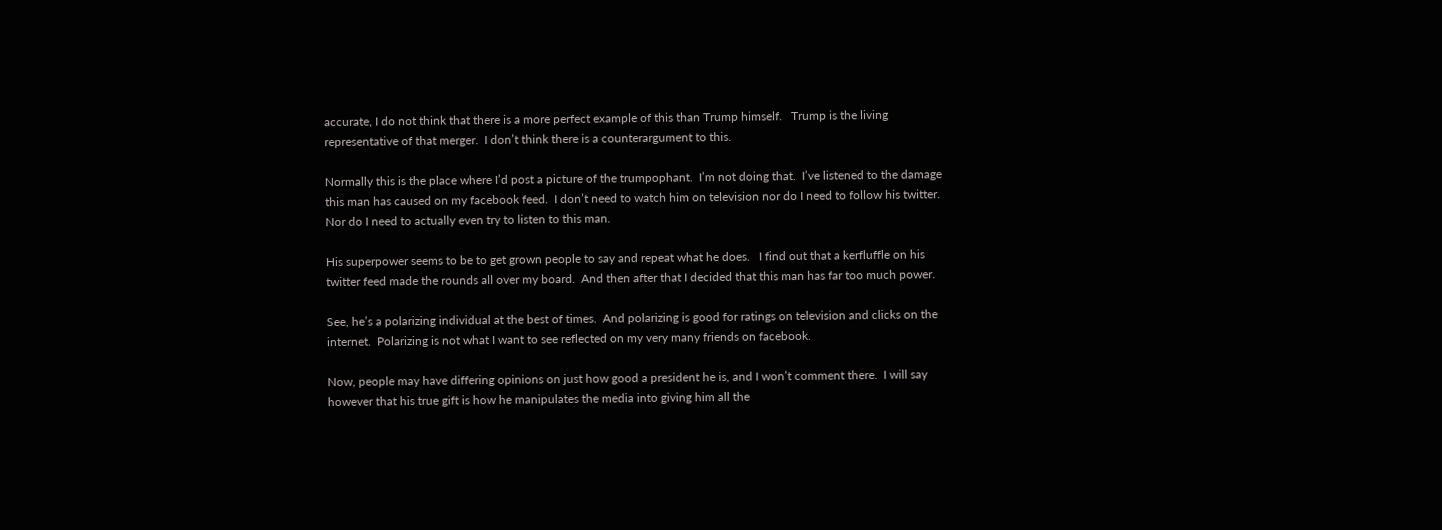accurate, I do not think that there is a more perfect example of this than Trump himself.   Trump is the living representative of that merger.  I don’t think there is a counterargument to this.

Normally this is the place where I’d post a picture of the trumpophant.  I’m not doing that.  I’ve listened to the damage this man has caused on my facebook feed.  I don’t need to watch him on television nor do I need to follow his twitter.  Nor do I need to actually even try to listen to this man.

His superpower seems to be to get grown people to say and repeat what he does.   I find out that a kerfluffle on his twitter feed made the rounds all over my board.  And then after that I decided that this man has far too much power.

See, he’s a polarizing individual at the best of times.  And polarizing is good for ratings on television and clicks on the internet.  Polarizing is not what I want to see reflected on my very many friends on facebook.

Now, people may have differing opinions on just how good a president he is, and I won’t comment there.  I will say however that his true gift is how he manipulates the media into giving him all the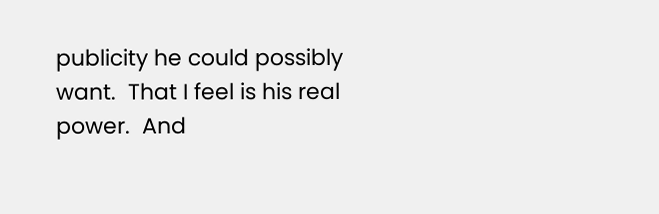publicity he could possibly want.  That I feel is his real power.  And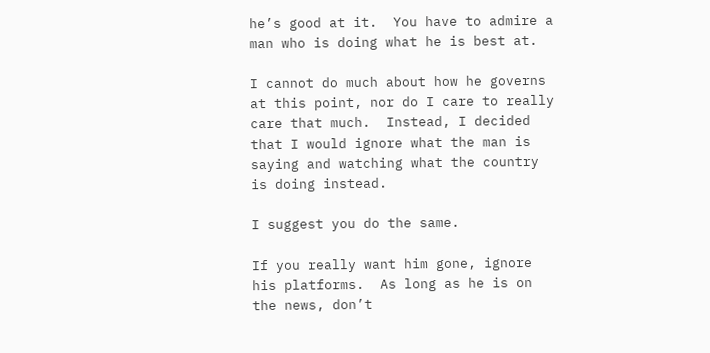he’s good at it.  You have to admire a man who is doing what he is best at.

I cannot do much about how he governs at this point, nor do I care to really care that much.  Instead, I decided that I would ignore what the man is saying and watching what the country is doing instead.

I suggest you do the same.

If you really want him gone, ignore his platforms.  As long as he is on the news, don’t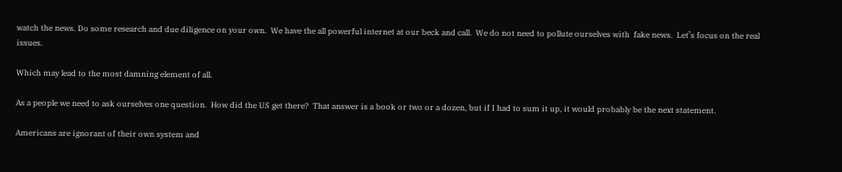watch the news. Do some research and due diligence on your own.  We have the all powerful internet at our beck and call.  We do not need to pollute ourselves with  fake news.  Let’s focus on the real issues.

Which may lead to the most damning element of all.

As a people we need to ask ourselves one question.  How did the US get there?  That answer is a book or two or a dozen, but if I had to sum it up, it would probably be the next statement.

Americans are ignorant of their own system and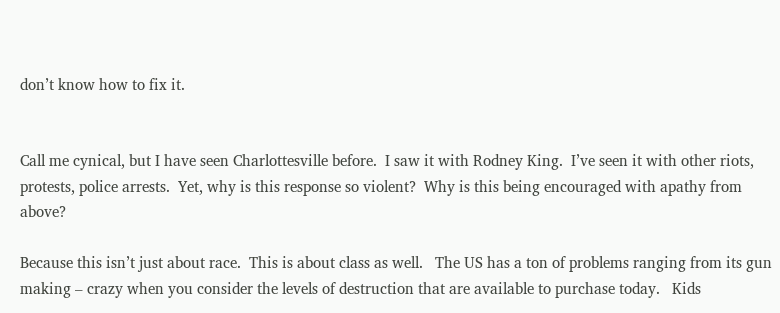don’t know how to fix it.


Call me cynical, but I have seen Charlottesville before.  I saw it with Rodney King.  I’ve seen it with other riots, protests, police arrests.  Yet, why is this response so violent?  Why is this being encouraged with apathy from above?

Because this isn’t just about race.  This is about class as well.   The US has a ton of problems ranging from its gun making – crazy when you consider the levels of destruction that are available to purchase today.   Kids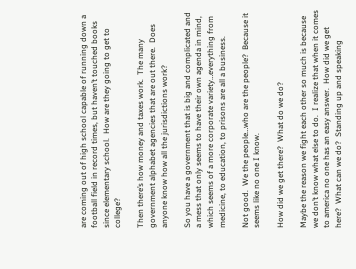are coming out of high school capable of running down a football field in record times, but haven’t touched books since elementary school.  How are they going to get to college?

Then there’s how money and taxes work.  The many government alphabet agencies that are out there.  Does anyone know how all the jurisdictions work?

So you have a government that is big and complicated and a mess that only seems to have their own agenda in mind, which seems of a more corporate variety…everything from medicine, to education, to prisons are all a business.

Not good.  We the people…who are the people?  Because it seems like no one I know.

How did we get there?  What do we do?

Maybe the reason we fight each other so much is because we don’t know what else to do.  I realize that when it comes to america no one has an easy answer.  How did we get here?  What can we do?  Standing up and speaking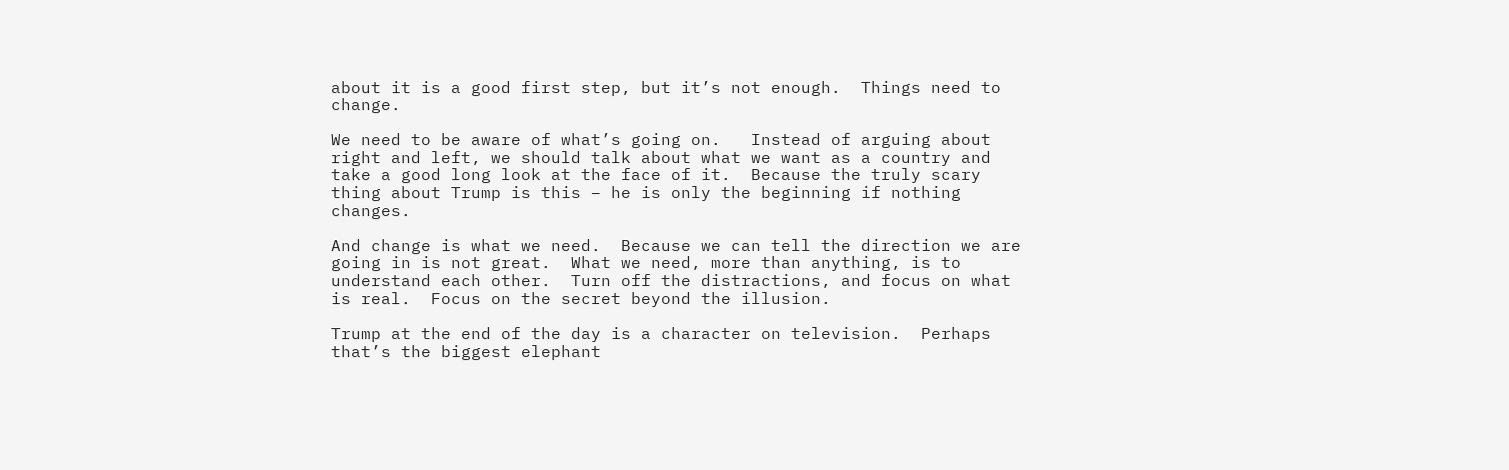about it is a good first step, but it’s not enough.  Things need to change.

We need to be aware of what’s going on.   Instead of arguing about right and left, we should talk about what we want as a country and take a good long look at the face of it.  Because the truly scary thing about Trump is this – he is only the beginning if nothing changes.

And change is what we need.  Because we can tell the direction we are going in is not great.  What we need, more than anything, is to understand each other.  Turn off the distractions, and focus on what is real.  Focus on the secret beyond the illusion.

Trump at the end of the day is a character on television.  Perhaps that’s the biggest elephant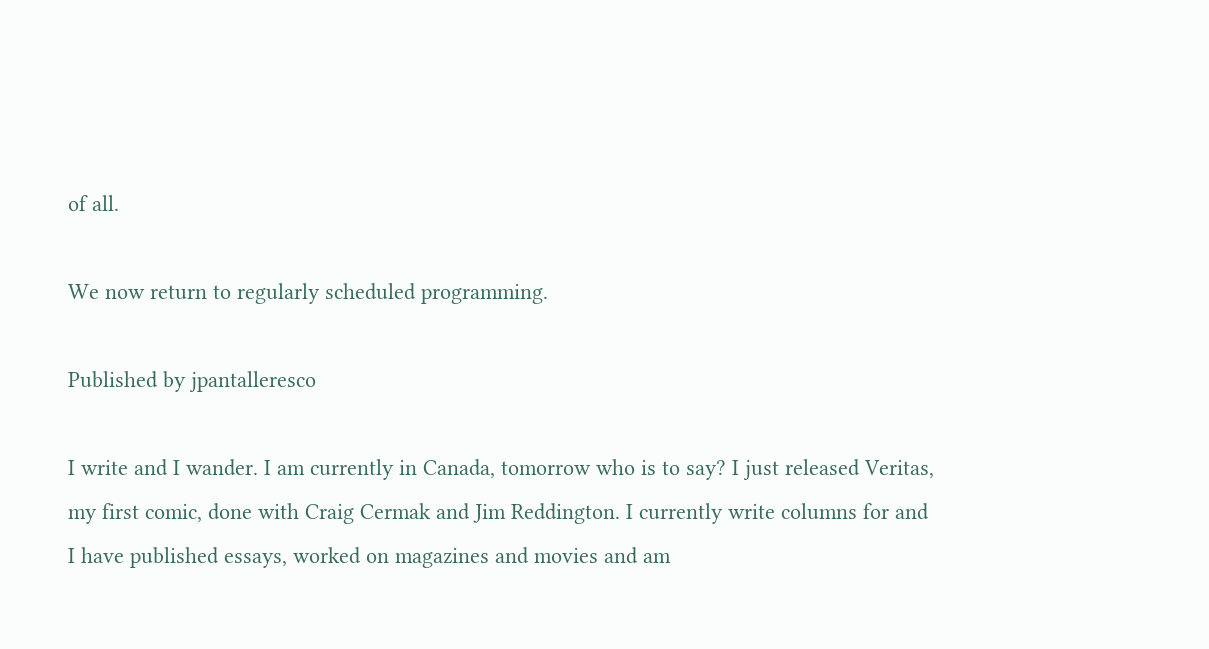of all.

We now return to regularly scheduled programming.

Published by jpantalleresco

I write and I wander. I am currently in Canada, tomorrow who is to say? I just released Veritas, my first comic, done with Craig Cermak and Jim Reddington. I currently write columns for and I have published essays, worked on magazines and movies and am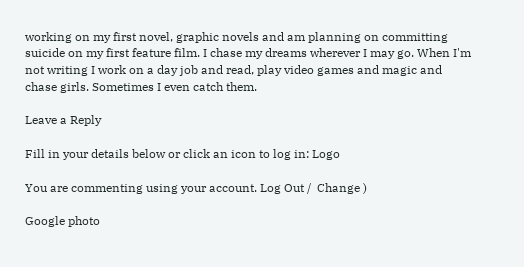working on my first novel, graphic novels and am planning on committing suicide on my first feature film. I chase my dreams wherever I may go. When I'm not writing I work on a day job and read, play video games and magic and chase girls. Sometimes I even catch them.

Leave a Reply

Fill in your details below or click an icon to log in: Logo

You are commenting using your account. Log Out /  Change )

Google photo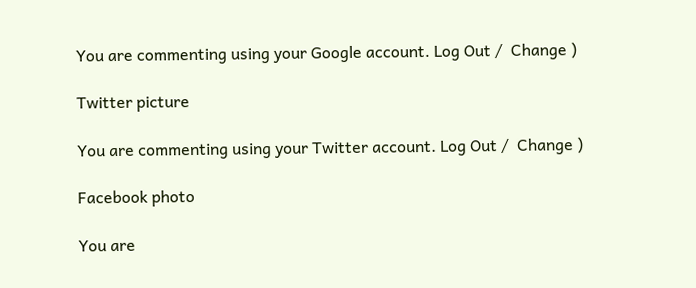You are commenting using your Google account. Log Out /  Change )

Twitter picture

You are commenting using your Twitter account. Log Out /  Change )

Facebook photo

You are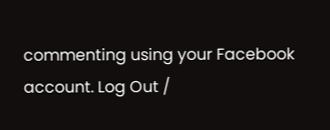commenting using your Facebook account. Log Out /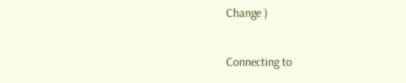Change )

Connecting to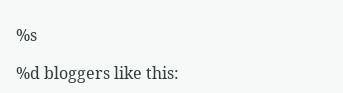%s

%d bloggers like this: